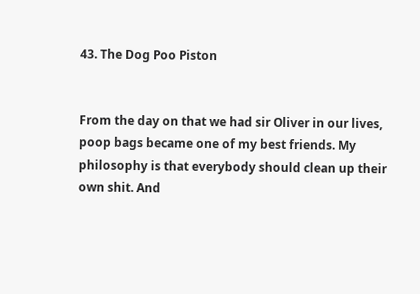43. The Dog Poo Piston


From the day on that we had sir Oliver in our lives, poop bags became one of my best friends. My philosophy is that everybody should clean up their own shit. And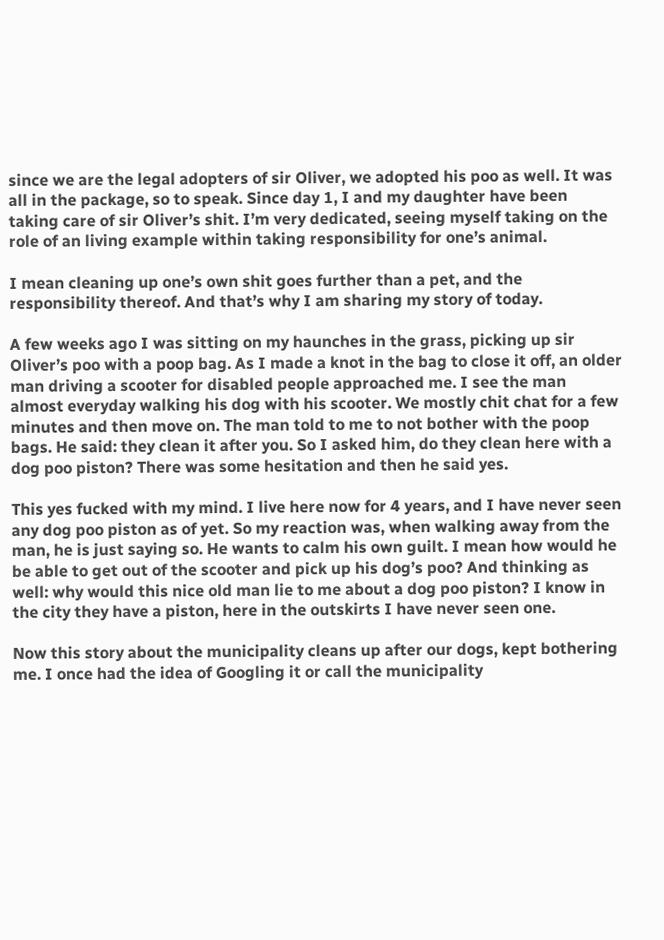since we are the legal adopters of sir Oliver, we adopted his poo as well. It was all in the package, so to speak. Since day 1, I and my daughter have been taking care of sir Oliver’s shit. I’m very dedicated, seeing myself taking on the role of an living example within taking responsibility for one’s animal.

I mean cleaning up one’s own shit goes further than a pet, and the responsibility thereof. And that’s why I am sharing my story of today.

A few weeks ago I was sitting on my haunches in the grass, picking up sir Oliver’s poo with a poop bag. As I made a knot in the bag to close it off, an older man driving a scooter for disabled people approached me. I see the man almost everyday walking his dog with his scooter. We mostly chit chat for a few minutes and then move on. The man told to me to not bother with the poop bags. He said: they clean it after you. So I asked him, do they clean here with a dog poo piston? There was some hesitation and then he said yes.

This yes fucked with my mind. I live here now for 4 years, and I have never seen any dog poo piston as of yet. So my reaction was, when walking away from the man, he is just saying so. He wants to calm his own guilt. I mean how would he be able to get out of the scooter and pick up his dog’s poo? And thinking as well: why would this nice old man lie to me about a dog poo piston? I know in the city they have a piston, here in the outskirts I have never seen one.

Now this story about the municipality cleans up after our dogs, kept bothering me. I once had the idea of Googling it or call the municipality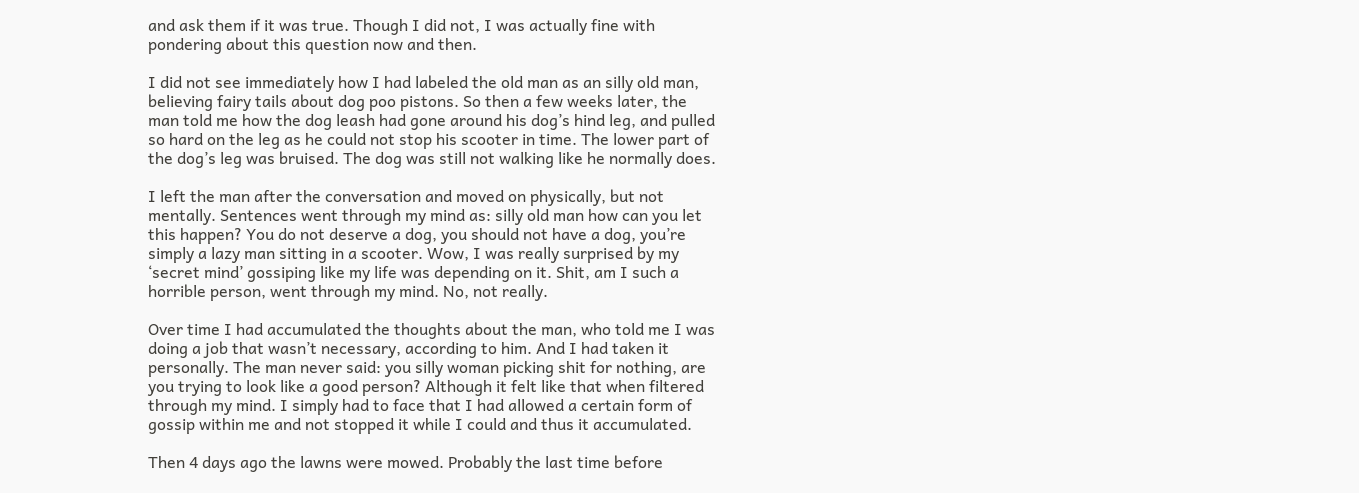and ask them if it was true. Though I did not, I was actually fine with pondering about this question now and then.

I did not see immediately how I had labeled the old man as an silly old man, believing fairy tails about dog poo pistons. So then a few weeks later, the man told me how the dog leash had gone around his dog’s hind leg, and pulled so hard on the leg as he could not stop his scooter in time. The lower part of the dog’s leg was bruised. The dog was still not walking like he normally does.

I left the man after the conversation and moved on physically, but not mentally. Sentences went through my mind as: silly old man how can you let this happen? You do not deserve a dog, you should not have a dog, you’re simply a lazy man sitting in a scooter. Wow, I was really surprised by my ‘secret mind’ gossiping like my life was depending on it. Shit, am I such a horrible person, went through my mind. No, not really.

Over time I had accumulated the thoughts about the man, who told me I was doing a job that wasn’t necessary, according to him. And I had taken it personally. The man never said: you silly woman picking shit for nothing, are you trying to look like a good person? Although it felt like that when filtered through my mind. I simply had to face that I had allowed a certain form of gossip within me and not stopped it while I could and thus it accumulated.

Then 4 days ago the lawns were mowed. Probably the last time before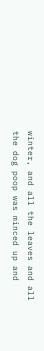winter, and all the leaves and all the dog poop was minced up and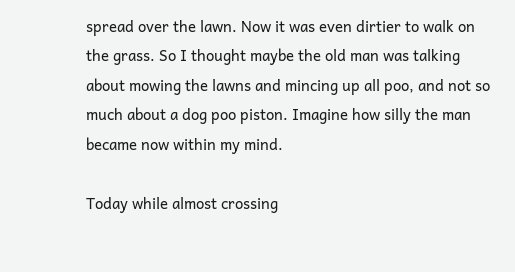spread over the lawn. Now it was even dirtier to walk on the grass. So I thought maybe the old man was talking about mowing the lawns and mincing up all poo, and not so much about a dog poo piston. Imagine how silly the man became now within my mind.

Today while almost crossing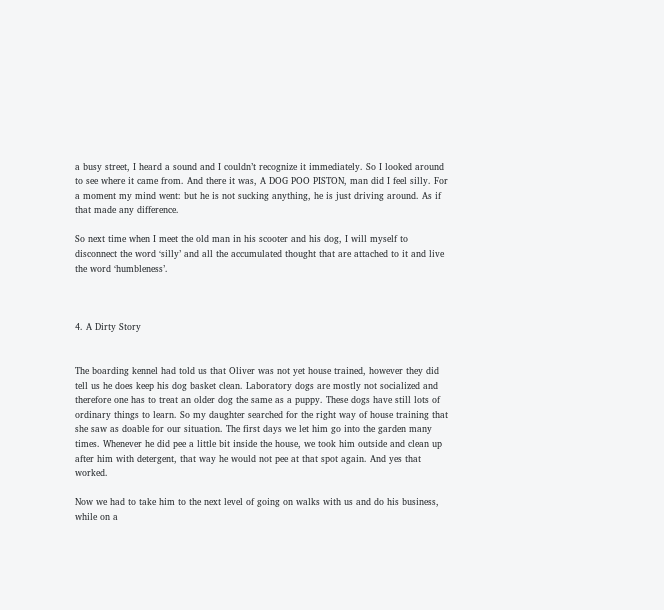a busy street, I heard a sound and I couldn’t recognize it immediately. So I looked around to see where it came from. And there it was, A DOG POO PISTON, man did I feel silly. For a moment my mind went: but he is not sucking anything, he is just driving around. As if that made any difference.

So next time when I meet the old man in his scooter and his dog, I will myself to disconnect the word ‘silly’ and all the accumulated thought that are attached to it and live the word ‘humbleness’.



4. A Dirty Story


The boarding kennel had told us that Oliver was not yet house trained, however they did tell us he does keep his dog basket clean. Laboratory dogs are mostly not socialized and therefore one has to treat an older dog the same as a puppy. These dogs have still lots of ordinary things to learn. So my daughter searched for the right way of house training that she saw as doable for our situation. The first days we let him go into the garden many times. Whenever he did pee a little bit inside the house, we took him outside and clean up after him with detergent, that way he would not pee at that spot again. And yes that worked.

Now we had to take him to the next level of going on walks with us and do his business, while on a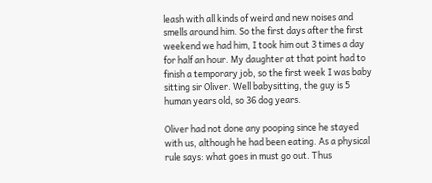leash with all kinds of weird and new noises and smells around him. So the first days after the first weekend we had him, I took him out 3 times a day for half an hour. My daughter at that point had to finish a temporary job, so the first week I was baby sitting sir Oliver. Well babysitting, the guy is 5 human years old, so 36 dog years.

Oliver had not done any pooping since he stayed with us, although he had been eating. As a physical rule says: what goes in must go out. Thus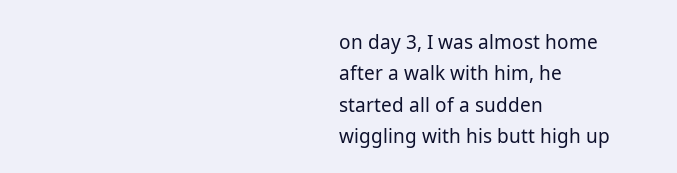on day 3, I was almost home after a walk with him, he started all of a sudden wiggling with his butt high up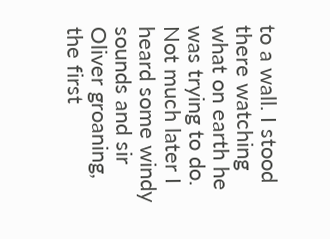to a wall. I stood there watching what on earth he was trying to do. Not much later I heard some windy sounds and sir Oliver groaning, the first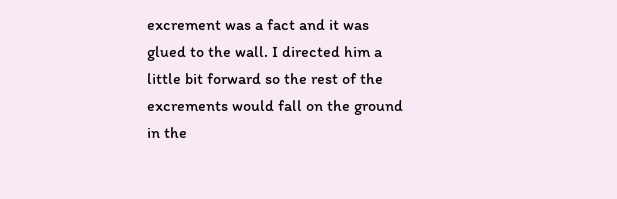excrement was a fact and it was glued to the wall. I directed him a little bit forward so the rest of the excrements would fall on the ground in the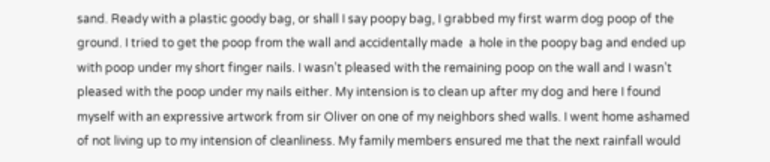sand. Ready with a plastic goody bag, or shall I say poopy bag, I grabbed my first warm dog poop of the ground. I tried to get the poop from the wall and accidentally made  a hole in the poopy bag and ended up with poop under my short finger nails. I wasn’t pleased with the remaining poop on the wall and I wasn’t pleased with the poop under my nails either. My intension is to clean up after my dog and here I found myself with an expressive artwork from sir Oliver on one of my neighbors shed walls. I went home ashamed of not living up to my intension of cleanliness. My family members ensured me that the next rainfall would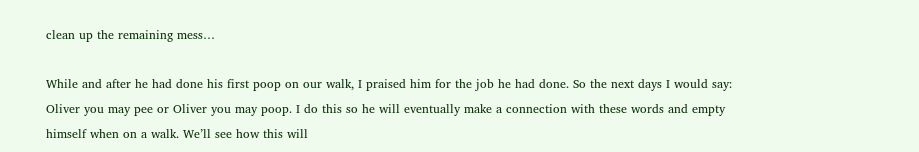clean up the remaining mess…

While and after he had done his first poop on our walk, I praised him for the job he had done. So the next days I would say: Oliver you may pee or Oliver you may poop. I do this so he will eventually make a connection with these words and empty himself when on a walk. We’ll see how this will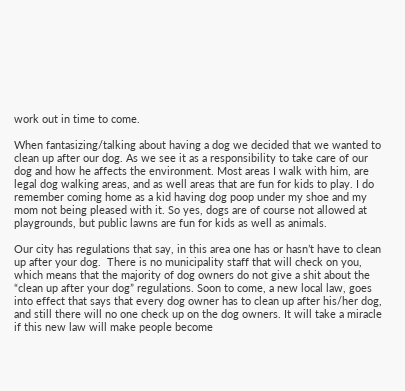work out in time to come.

When fantasizing/talking about having a dog we decided that we wanted to clean up after our dog. As we see it as a responsibility to take care of our dog and how he affects the environment. Most areas I walk with him, are legal dog walking areas, and as well areas that are fun for kids to play. I do remember coming home as a kid having dog poop under my shoe and my mom not being pleased with it. So yes, dogs are of course not allowed at playgrounds, but public lawns are fun for kids as well as animals.

Our city has regulations that say, in this area one has or hasn’t have to clean up after your dog.  There is no municipality staff that will check on you, which means that the majority of dog owners do not give a shit about the “clean up after your dog” regulations. Soon to come, a new local law, goes into effect that says that every dog owner has to clean up after his/her dog, and still there will no one check up on the dog owners. It will take a miracle if this new law will make people become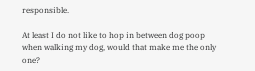responsible.

At least I do not like to hop in between dog poop when walking my dog, would that make me the only one?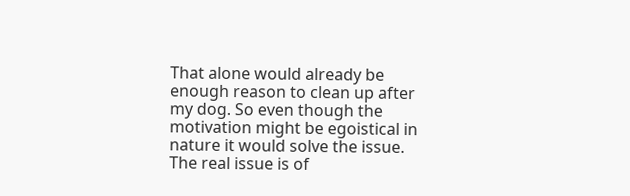That alone would already be enough reason to clean up after my dog. So even though the motivation might be egoistical in nature it would solve the issue. The real issue is of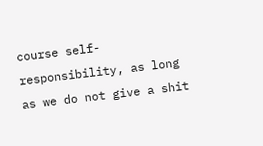course self-responsibility, as long as we do not give a shit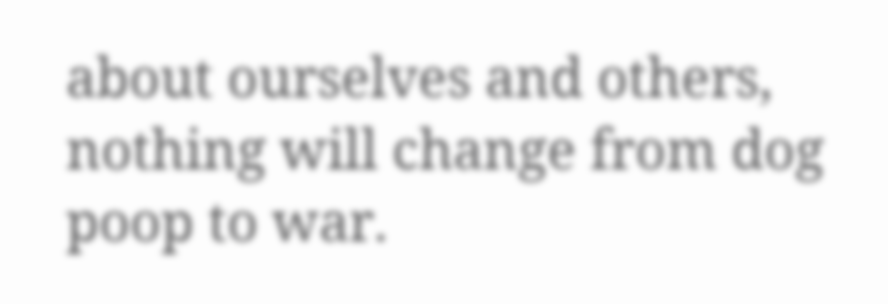about ourselves and others, nothing will change from dog poop to war.